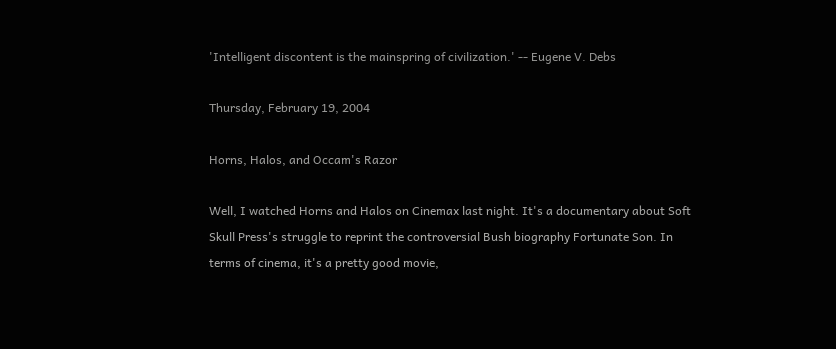'Intelligent discontent is the mainspring of civilization.' -- Eugene V. Debs

Thursday, February 19, 2004

Horns, Halos, and Occam's Razor

Well, I watched Horns and Halos on Cinemax last night. It's a documentary about Soft Skull Press's struggle to reprint the controversial Bush biography Fortunate Son. In terms of cinema, it's a pretty good movie,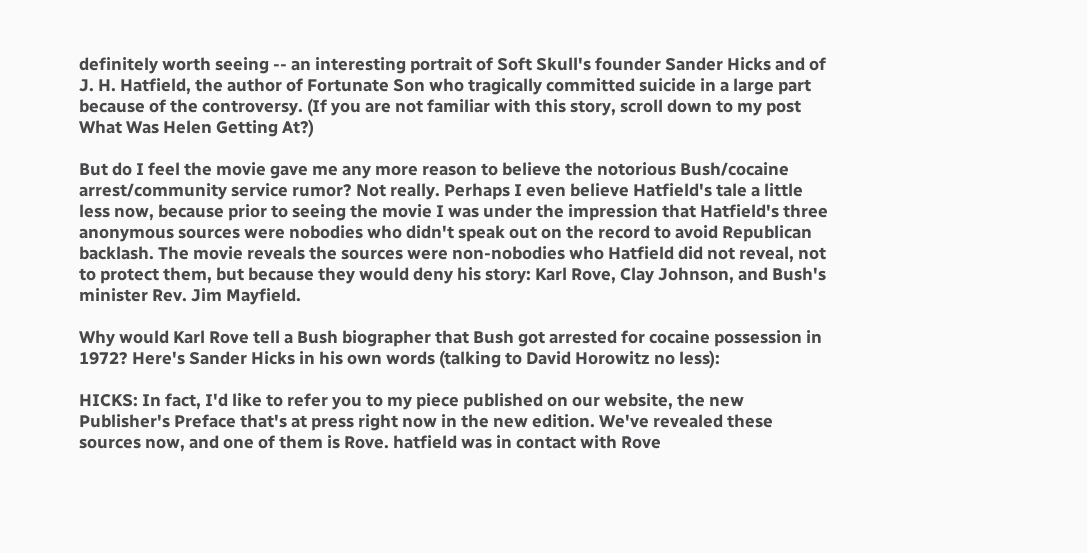definitely worth seeing -- an interesting portrait of Soft Skull's founder Sander Hicks and of J. H. Hatfield, the author of Fortunate Son who tragically committed suicide in a large part because of the controversy. (If you are not familiar with this story, scroll down to my post What Was Helen Getting At?)

But do I feel the movie gave me any more reason to believe the notorious Bush/cocaine arrest/community service rumor? Not really. Perhaps I even believe Hatfield's tale a little less now, because prior to seeing the movie I was under the impression that Hatfield's three anonymous sources were nobodies who didn't speak out on the record to avoid Republican backlash. The movie reveals the sources were non-nobodies who Hatfield did not reveal, not to protect them, but because they would deny his story: Karl Rove, Clay Johnson, and Bush's minister Rev. Jim Mayfield.

Why would Karl Rove tell a Bush biographer that Bush got arrested for cocaine possession in 1972? Here's Sander Hicks in his own words (talking to David Horowitz no less):

HICKS: In fact, I'd like to refer you to my piece published on our website, the new Publisher's Preface that's at press right now in the new edition. We've revealed these sources now, and one of them is Rove. hatfield was in contact with Rove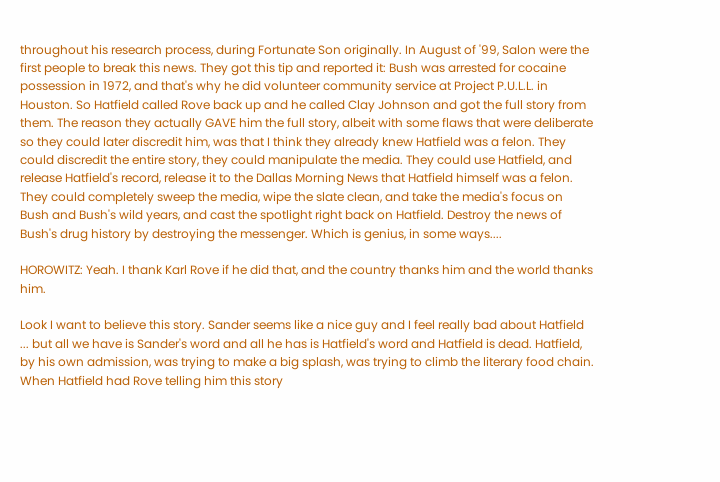throughout his research process, during Fortunate Son originally. In August of '99, Salon were the first people to break this news. They got this tip and reported it: Bush was arrested for cocaine possession in 1972, and that's why he did volunteer community service at Project P.U.L.L. in Houston. So Hatfield called Rove back up and he called Clay Johnson and got the full story from them. The reason they actually GAVE him the full story, albeit with some flaws that were deliberate so they could later discredit him, was that I think they already knew Hatfield was a felon. They could discredit the entire story, they could manipulate the media. They could use Hatfield, and release Hatfield's record, release it to the Dallas Morning News that Hatfield himself was a felon. They could completely sweep the media, wipe the slate clean, and take the media's focus on Bush and Bush's wild years, and cast the spotlight right back on Hatfield. Destroy the news of Bush's drug history by destroying the messenger. Which is genius, in some ways....

HOROWITZ: Yeah. I thank Karl Rove if he did that, and the country thanks him and the world thanks him.

Look I want to believe this story. Sander seems like a nice guy and I feel really bad about Hatfield ... but all we have is Sander's word and all he has is Hatfield's word and Hatfield is dead. Hatfield, by his own admission, was trying to make a big splash, was trying to climb the literary food chain. When Hatfield had Rove telling him this story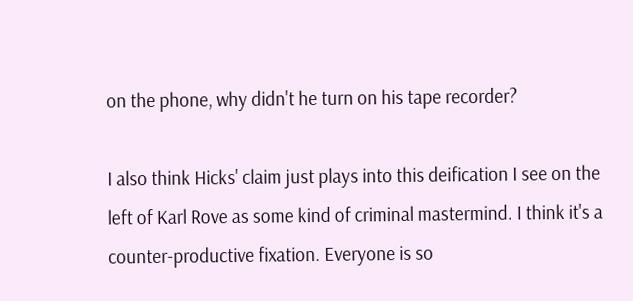on the phone, why didn't he turn on his tape recorder?

I also think Hicks' claim just plays into this deification I see on the left of Karl Rove as some kind of criminal mastermind. I think it's a counter-productive fixation. Everyone is so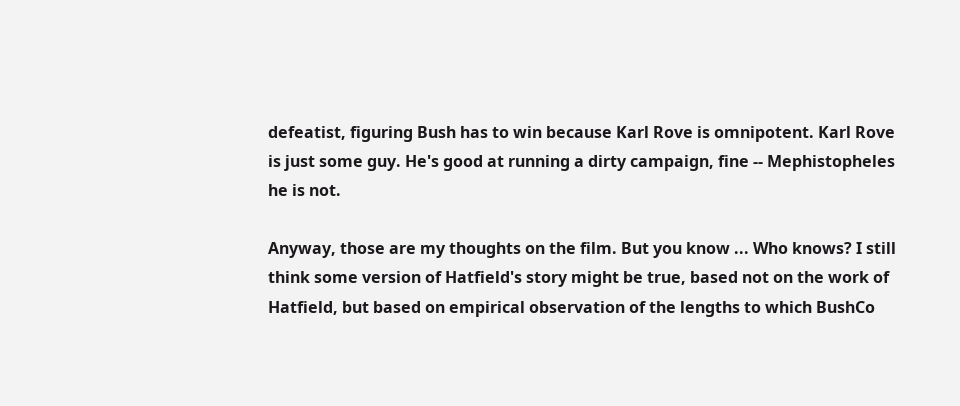defeatist, figuring Bush has to win because Karl Rove is omnipotent. Karl Rove is just some guy. He's good at running a dirty campaign, fine -- Mephistopheles he is not.

Anyway, those are my thoughts on the film. But you know ... Who knows? I still think some version of Hatfield's story might be true, based not on the work of Hatfield, but based on empirical observation of the lengths to which BushCo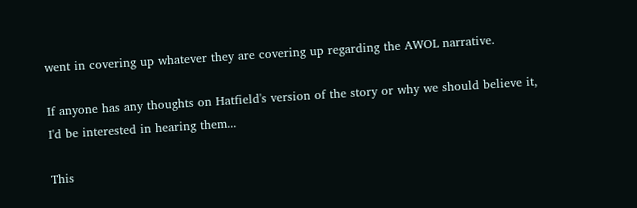went in covering up whatever they are covering up regarding the AWOL narrative.

If anyone has any thoughts on Hatfield's version of the story or why we should believe it, I'd be interested in hearing them...

This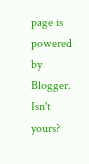page is powered by Blogger. Isn't yours?